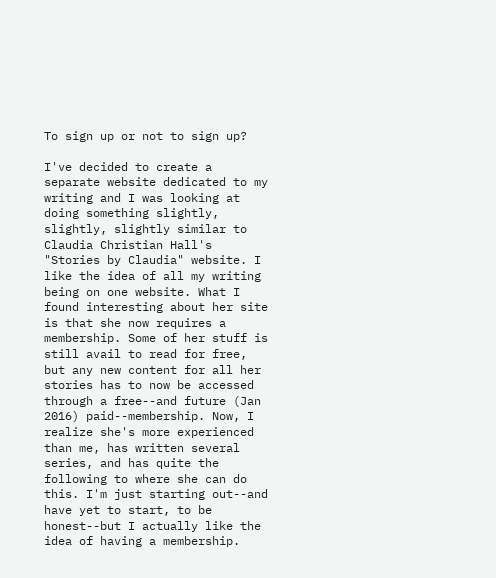To sign up or not to sign up?

I've decided to create a separate website dedicated to my writing and I was looking at doing something slightly, slightly, slightly similar to Claudia Christian Hall's "Stories by Claudia" website. I like the idea of all my writing being on one website. What I found interesting about her site is that she now requires a membership. Some of her stuff is still avail to read for free, but any new content for all her stories has to now be accessed through a free--and future (Jan 2016) paid--membership. Now, I realize she's more experienced than me, has written several series, and has quite the following to where she can do this. I'm just starting out--and have yet to start, to be honest--but I actually like the idea of having a membership.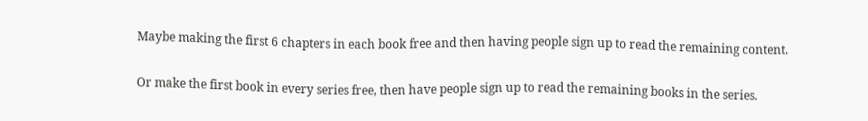Maybe making the first 6 chapters in each book free and then having people sign up to read the remaining content.

Or make the first book in every series free, then have people sign up to read the remaining books in the series.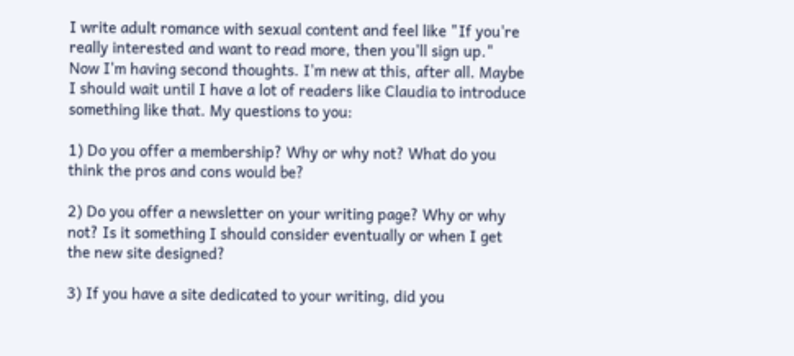I write adult romance with sexual content and feel like "If you're really interested and want to read more, then you'll sign up." Now I'm having second thoughts. I'm new at this, after all. Maybe I should wait until I have a lot of readers like Claudia to introduce something like that. My questions to you:

1) Do you offer a membership? Why or why not? What do you think the pros and cons would be?

2) Do you offer a newsletter on your writing page? Why or why not? Is it something I should consider eventually or when I get the new site designed?

3) If you have a site dedicated to your writing, did you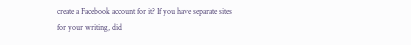create a Facebook account for it? If you have separate sites for your writing, did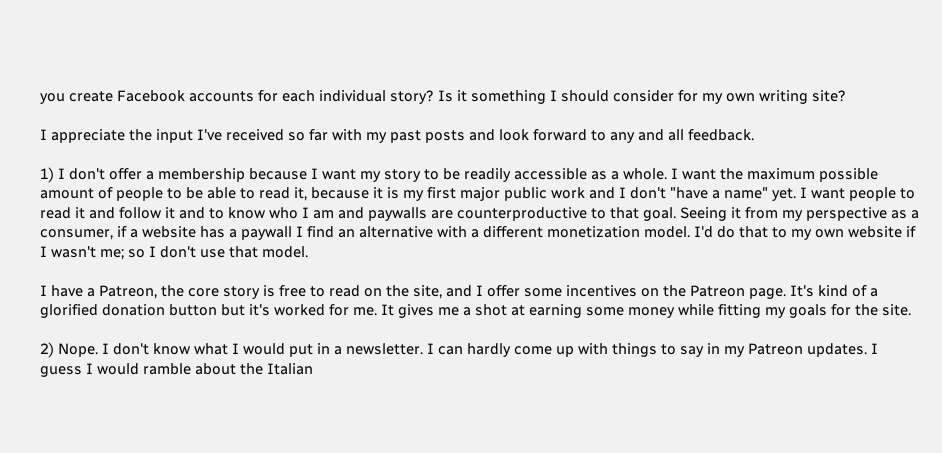you create Facebook accounts for each individual story? Is it something I should consider for my own writing site?

I appreciate the input I've received so far with my past posts and look forward to any and all feedback.

1) I don't offer a membership because I want my story to be readily accessible as a whole. I want the maximum possible amount of people to be able to read it, because it is my first major public work and I don't "have a name" yet. I want people to read it and follow it and to know who I am and paywalls are counterproductive to that goal. Seeing it from my perspective as a consumer, if a website has a paywall I find an alternative with a different monetization model. I'd do that to my own website if I wasn't me; so I don't use that model.

I have a Patreon, the core story is free to read on the site, and I offer some incentives on the Patreon page. It's kind of a glorified donation button but it's worked for me. It gives me a shot at earning some money while fitting my goals for the site.

2) Nope. I don't know what I would put in a newsletter. I can hardly come up with things to say in my Patreon updates. I guess I would ramble about the Italian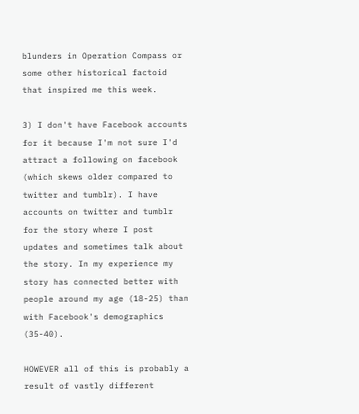blunders in Operation Compass or some other historical factoid that inspired me this week.

3) I don't have Facebook accounts for it because I'm not sure I'd attract a following on facebook (which skews older compared to twitter and tumblr). I have accounts on twitter and tumblr for the story where I post updates and sometimes talk about the story. In my experience my story has connected better with people around my age (18-25) than with Facebook's demographics (35-40).

HOWEVER all of this is probably a result of vastly different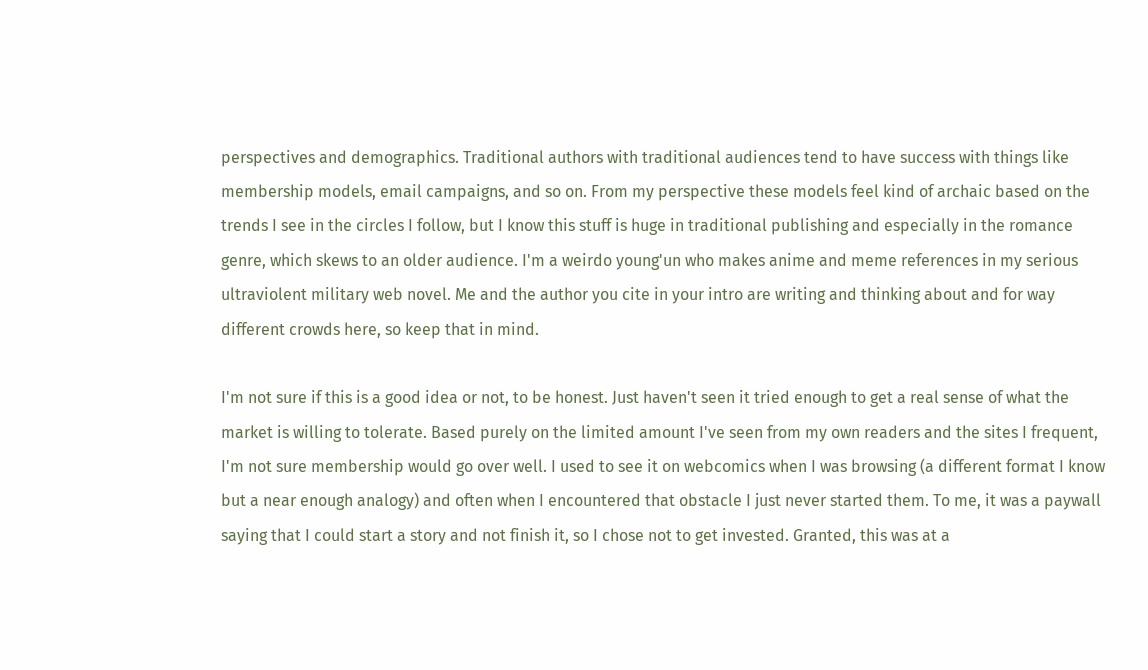perspectives and demographics. Traditional authors with traditional audiences tend to have success with things like membership models, email campaigns, and so on. From my perspective these models feel kind of archaic based on the trends I see in the circles I follow, but I know this stuff is huge in traditional publishing and especially in the romance genre, which skews to an older audience. I'm a weirdo young'un who makes anime and meme references in my serious ultraviolent military web novel. Me and the author you cite in your intro are writing and thinking about and for way different crowds here, so keep that in mind.

I'm not sure if this is a good idea or not, to be honest. Just haven't seen it tried enough to get a real sense of what the market is willing to tolerate. Based purely on the limited amount I've seen from my own readers and the sites I frequent, I'm not sure membership would go over well. I used to see it on webcomics when I was browsing (a different format I know but a near enough analogy) and often when I encountered that obstacle I just never started them. To me, it was a paywall saying that I could start a story and not finish it, so I chose not to get invested. Granted, this was at a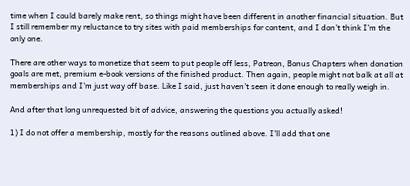time when I could barely make rent, so things might have been different in another financial situation. But I still remember my reluctance to try sites with paid memberships for content, and I don't think I'm the only one.

There are other ways to monetize that seem to put people off less, Patreon, Bonus Chapters when donation goals are met, premium e-book versions of the finished product. Then again, people might not balk at all at memberships and I'm just way off base. Like I said, just haven't seen it done enough to really weigh in.

And after that long unrequested bit of advice, answering the questions you actually asked!

1) I do not offer a membership, mostly for the reasons outlined above. I'll add that one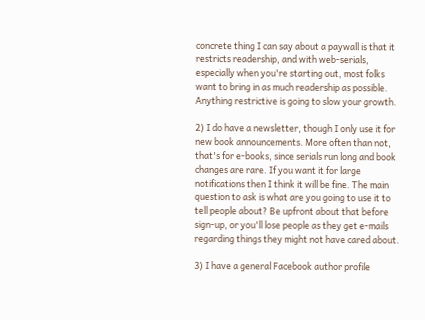concrete thing I can say about a paywall is that it restricts readership, and with web-serials, especially when you're starting out, most folks want to bring in as much readership as possible. Anything restrictive is going to slow your growth.

2) I do have a newsletter, though I only use it for new book announcements. More often than not, that's for e-books, since serials run long and book changes are rare. If you want it for large notifications then I think it will be fine. The main question to ask is what are you going to use it to tell people about? Be upfront about that before sign-up, or you'll lose people as they get e-mails regarding things they might not have cared about.

3) I have a general Facebook author profile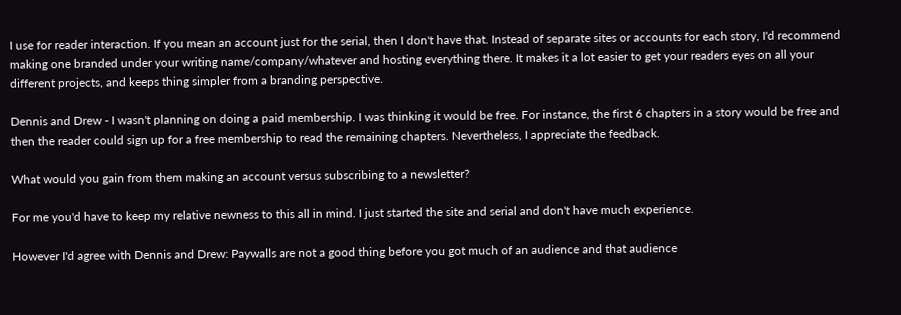I use for reader interaction. If you mean an account just for the serial, then I don't have that. Instead of separate sites or accounts for each story, I'd recommend making one branded under your writing name/company/whatever and hosting everything there. It makes it a lot easier to get your readers eyes on all your different projects, and keeps thing simpler from a branding perspective.

Dennis and Drew - I wasn't planning on doing a paid membership. I was thinking it would be free. For instance, the first 6 chapters in a story would be free and then the reader could sign up for a free membership to read the remaining chapters. Nevertheless, I appreciate the feedback.

What would you gain from them making an account versus subscribing to a newsletter?

For me you'd have to keep my relative newness to this all in mind. I just started the site and serial and don't have much experience.

However I'd agree with Dennis and Drew: Paywalls are not a good thing before you got much of an audience and that audience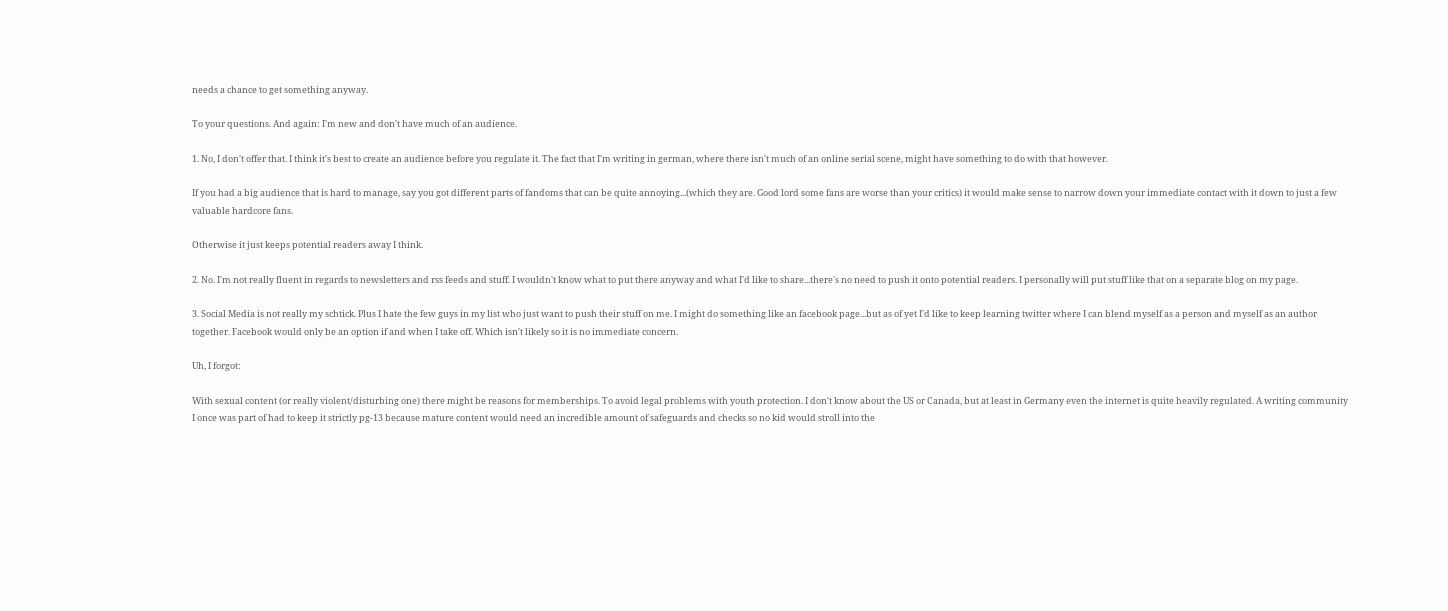needs a chance to get something anyway.

To your questions. And again: I'm new and don't have much of an audience.

1. No, I don't offer that. I think it's best to create an audience before you regulate it. The fact that I'm writing in german, where there isn't much of an online serial scene, might have something to do with that however.

If you had a big audience that is hard to manage, say you got different parts of fandoms that can be quite annoying...(which they are. Good lord some fans are worse than your critics) it would make sense to narrow down your immediate contact with it down to just a few valuable hardcore fans.

Otherwise it just keeps potential readers away I think.

2. No. I'm not really fluent in regards to newsletters and rss feeds and stuff. I wouldn't know what to put there anyway and what I'd like to share...there's no need to push it onto potential readers. I personally will put stuff like that on a separate blog on my page.

3. Social Media is not really my schtick. Plus I hate the few guys in my list who just want to push their stuff on me. I might do something like an facebook page...but as of yet I'd like to keep learning twitter where I can blend myself as a person and myself as an author together. Facebook would only be an option if and when I take off. Which isn't likely so it is no immediate concern.

Uh, I forgot:

With sexual content (or really violent/disturbing one) there might be reasons for memberships. To avoid legal problems with youth protection. I don't know about the US or Canada, but at least in Germany even the internet is quite heavily regulated. A writing community I once was part of had to keep it strictly pg-13 because mature content would need an incredible amount of safeguards and checks so no kid would stroll into the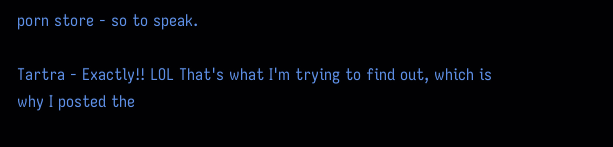porn store - so to speak.

Tartra - Exactly!! LOL That's what I'm trying to find out, which is why I posted the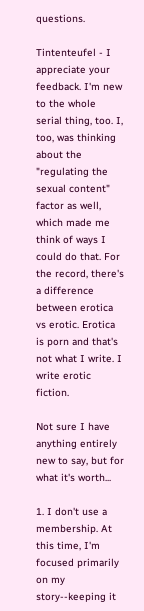questions.

Tintenteufel - I appreciate your feedback. I'm new to the whole serial thing, too. I, too, was thinking about the "regulating the sexual content" factor as well, which made me think of ways I could do that. For the record, there's a difference between erotica vs erotic. Erotica is porn and that's not what I write. I write erotic fiction.

Not sure I have anything entirely new to say, but for what it's worth...

1. I don't use a membership. At this time, I'm focused primarily on my story--keeping it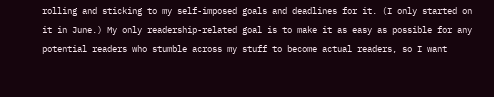rolling and sticking to my self-imposed goals and deadlines for it. (I only started on it in June.) My only readership-related goal is to make it as easy as possible for any potential readers who stumble across my stuff to become actual readers, so I want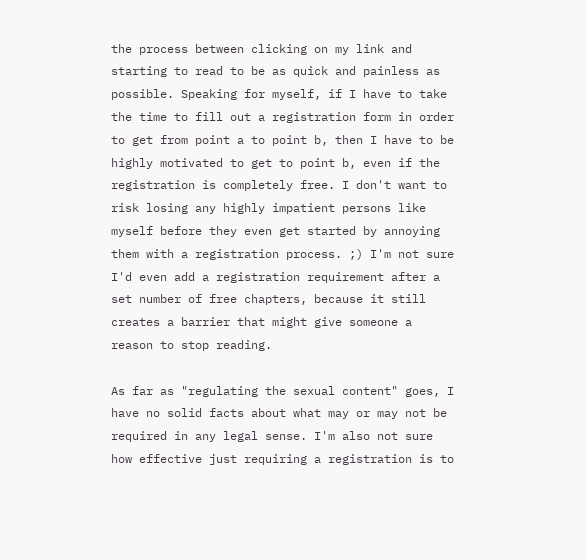the process between clicking on my link and starting to read to be as quick and painless as possible. Speaking for myself, if I have to take the time to fill out a registration form in order to get from point a to point b, then I have to be highly motivated to get to point b, even if the registration is completely free. I don't want to risk losing any highly impatient persons like myself before they even get started by annoying them with a registration process. ;) I'm not sure I'd even add a registration requirement after a set number of free chapters, because it still creates a barrier that might give someone a reason to stop reading.

As far as "regulating the sexual content" goes, I have no solid facts about what may or may not be required in any legal sense. I'm also not sure how effective just requiring a registration is to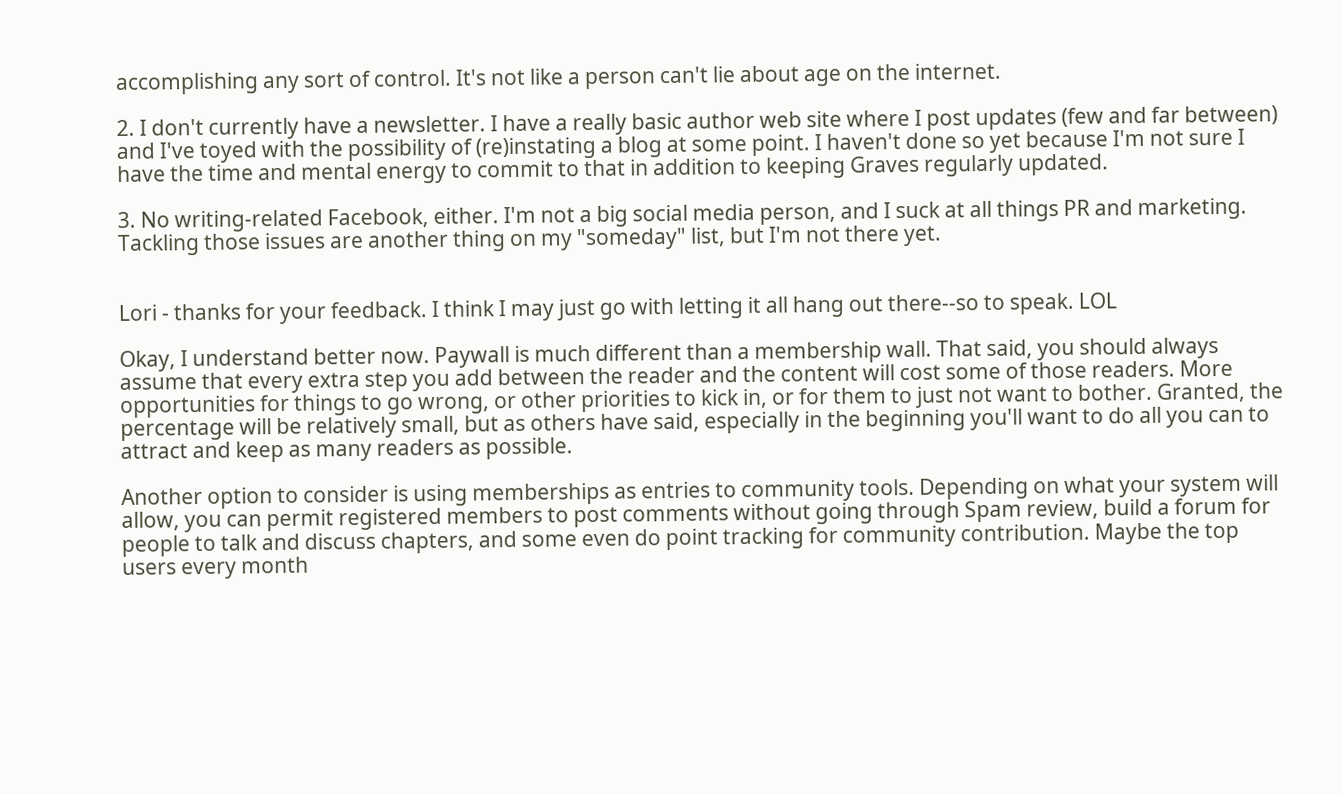accomplishing any sort of control. It's not like a person can't lie about age on the internet.

2. I don't currently have a newsletter. I have a really basic author web site where I post updates (few and far between) and I've toyed with the possibility of (re)instating a blog at some point. I haven't done so yet because I'm not sure I have the time and mental energy to commit to that in addition to keeping Graves regularly updated.

3. No writing-related Facebook, either. I'm not a big social media person, and I suck at all things PR and marketing. Tackling those issues are another thing on my "someday" list, but I'm not there yet.


Lori - thanks for your feedback. I think I may just go with letting it all hang out there--so to speak. LOL

Okay, I understand better now. Paywall is much different than a membership wall. That said, you should always assume that every extra step you add between the reader and the content will cost some of those readers. More opportunities for things to go wrong, or other priorities to kick in, or for them to just not want to bother. Granted, the percentage will be relatively small, but as others have said, especially in the beginning you'll want to do all you can to attract and keep as many readers as possible.

Another option to consider is using memberships as entries to community tools. Depending on what your system will allow, you can permit registered members to post comments without going through Spam review, build a forum for people to talk and discuss chapters, and some even do point tracking for community contribution. Maybe the top users every month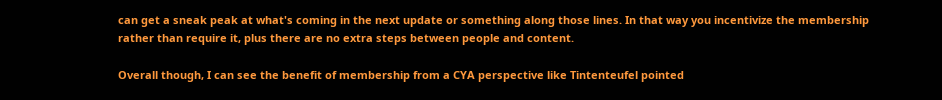can get a sneak peak at what's coming in the next update or something along those lines. In that way you incentivize the membership rather than require it, plus there are no extra steps between people and content.

Overall though, I can see the benefit of membership from a CYA perspective like Tintenteufel pointed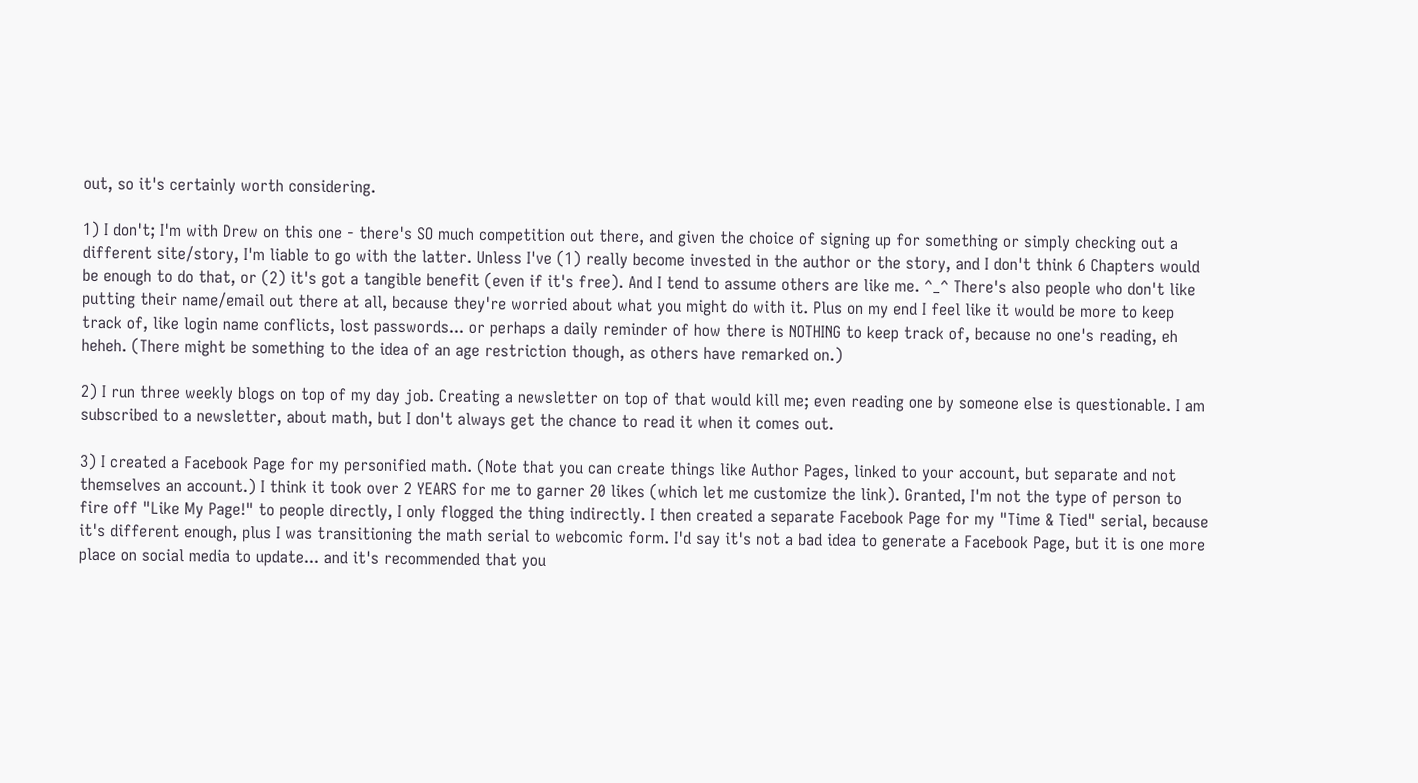out, so it's certainly worth considering.

1) I don't; I'm with Drew on this one - there's SO much competition out there, and given the choice of signing up for something or simply checking out a different site/story, I'm liable to go with the latter. Unless I've (1) really become invested in the author or the story, and I don't think 6 Chapters would be enough to do that, or (2) it's got a tangible benefit (even if it's free). And I tend to assume others are like me. ^_^ There's also people who don't like putting their name/email out there at all, because they're worried about what you might do with it. Plus on my end I feel like it would be more to keep track of, like login name conflicts, lost passwords... or perhaps a daily reminder of how there is NOTHING to keep track of, because no one's reading, eh heheh. (There might be something to the idea of an age restriction though, as others have remarked on.)

2) I run three weekly blogs on top of my day job. Creating a newsletter on top of that would kill me; even reading one by someone else is questionable. I am subscribed to a newsletter, about math, but I don't always get the chance to read it when it comes out.

3) I created a Facebook Page for my personified math. (Note that you can create things like Author Pages, linked to your account, but separate and not themselves an account.) I think it took over 2 YEARS for me to garner 20 likes (which let me customize the link). Granted, I'm not the type of person to fire off "Like My Page!" to people directly, I only flogged the thing indirectly. I then created a separate Facebook Page for my "Time & Tied" serial, because it's different enough, plus I was transitioning the math serial to webcomic form. I'd say it's not a bad idea to generate a Facebook Page, but it is one more place on social media to update... and it's recommended that you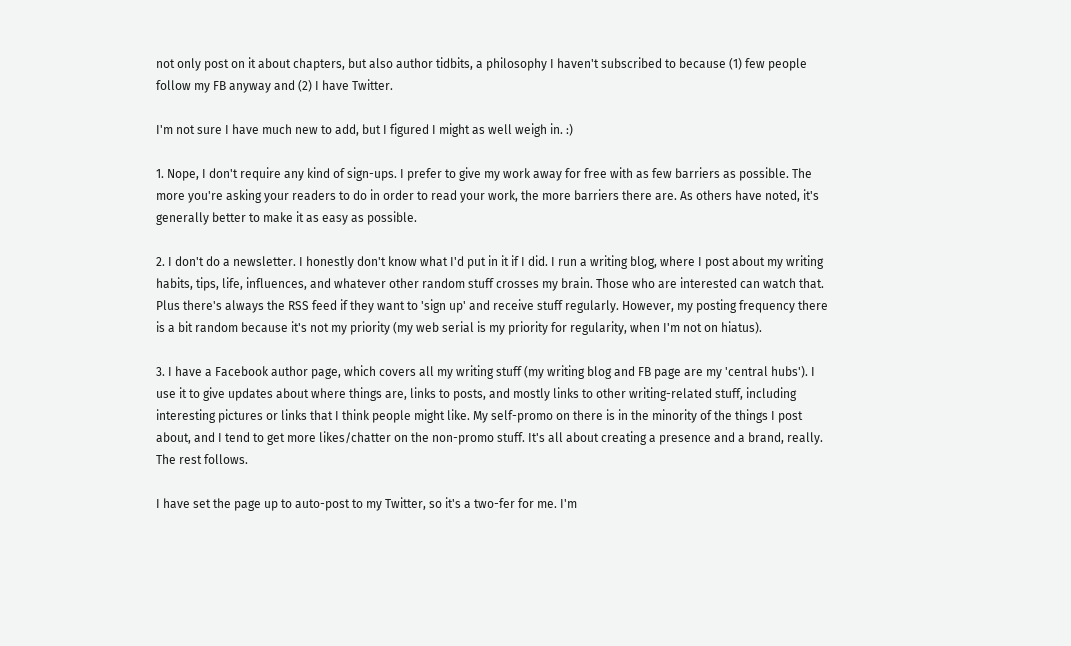not only post on it about chapters, but also author tidbits, a philosophy I haven't subscribed to because (1) few people follow my FB anyway and (2) I have Twitter.

I'm not sure I have much new to add, but I figured I might as well weigh in. :)

1. Nope, I don't require any kind of sign-ups. I prefer to give my work away for free with as few barriers as possible. The more you're asking your readers to do in order to read your work, the more barriers there are. As others have noted, it's generally better to make it as easy as possible.

2. I don't do a newsletter. I honestly don't know what I'd put in it if I did. I run a writing blog, where I post about my writing habits, tips, life, influences, and whatever other random stuff crosses my brain. Those who are interested can watch that. Plus there's always the RSS feed if they want to 'sign up' and receive stuff regularly. However, my posting frequency there is a bit random because it's not my priority (my web serial is my priority for regularity, when I'm not on hiatus).

3. I have a Facebook author page, which covers all my writing stuff (my writing blog and FB page are my 'central hubs'). I use it to give updates about where things are, links to posts, and mostly links to other writing-related stuff, including interesting pictures or links that I think people might like. My self-promo on there is in the minority of the things I post about, and I tend to get more likes/chatter on the non-promo stuff. It's all about creating a presence and a brand, really. The rest follows.

I have set the page up to auto-post to my Twitter, so it's a two-fer for me. I'm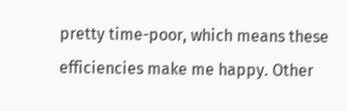pretty time-poor, which means these efficiencies make me happy. Other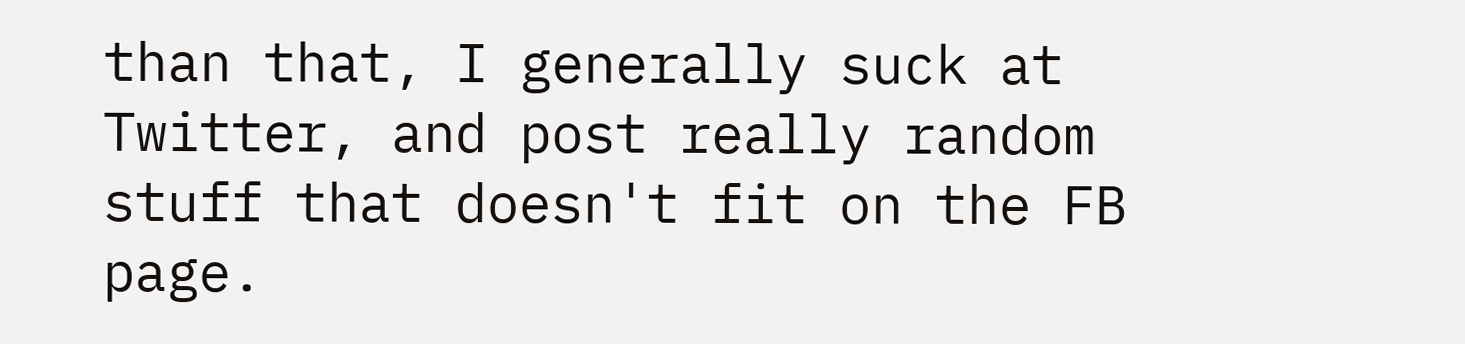than that, I generally suck at Twitter, and post really random stuff that doesn't fit on the FB page.